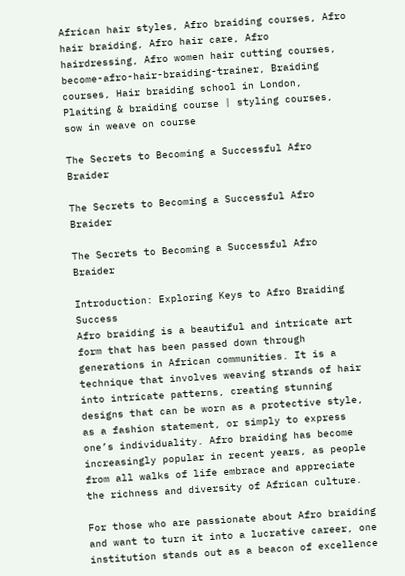African hair styles, Afro braiding courses, Afro hair braiding, Afro hair care, Afro hairdressing, Afro women hair cutting courses, become-afro-hair-braiding-trainer, Braiding courses, Hair braiding school in London, Plaiting & braiding course | styling courses, sow in weave on course

The Secrets to Becoming a Successful Afro Braider

The Secrets to Becoming a Successful Afro Braider

The Secrets to Becoming a Successful Afro Braider

Introduction: Exploring Keys to Afro Braiding Success
Afro braiding is a beautiful and intricate art form that has been passed down through generations in African communities. It is a technique that involves weaving strands of hair into intricate patterns, creating stunning designs that can be worn as a protective style, as a fashion statement, or simply to express one’s individuality. Afro braiding has become increasingly popular in recent years, as people from all walks of life embrace and appreciate the richness and diversity of African culture.

For those who are passionate about Afro braiding and want to turn it into a lucrative career, one institution stands out as a beacon of excellence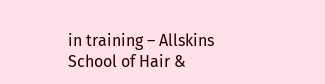in training – Allskins School of Hair &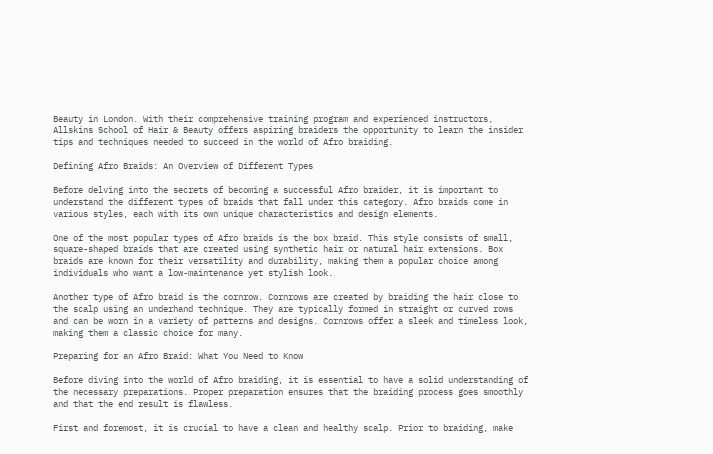Beauty in London. With their comprehensive training program and experienced instructors, Allskins School of Hair & Beauty offers aspiring braiders the opportunity to learn the insider tips and techniques needed to succeed in the world of Afro braiding.

Defining Afro Braids: An Overview of Different Types

Before delving into the secrets of becoming a successful Afro braider, it is important to understand the different types of braids that fall under this category. Afro braids come in various styles, each with its own unique characteristics and design elements.

One of the most popular types of Afro braids is the box braid. This style consists of small, square-shaped braids that are created using synthetic hair or natural hair extensions. Box braids are known for their versatility and durability, making them a popular choice among individuals who want a low-maintenance yet stylish look.

Another type of Afro braid is the cornrow. Cornrows are created by braiding the hair close to the scalp using an underhand technique. They are typically formed in straight or curved rows and can be worn in a variety of patterns and designs. Cornrows offer a sleek and timeless look, making them a classic choice for many.

Preparing for an Afro Braid: What You Need to Know

Before diving into the world of Afro braiding, it is essential to have a solid understanding of the necessary preparations. Proper preparation ensures that the braiding process goes smoothly and that the end result is flawless.

First and foremost, it is crucial to have a clean and healthy scalp. Prior to braiding, make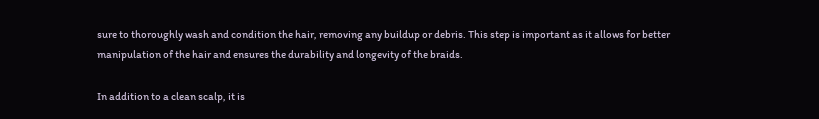sure to thoroughly wash and condition the hair, removing any buildup or debris. This step is important as it allows for better manipulation of the hair and ensures the durability and longevity of the braids.

In addition to a clean scalp, it is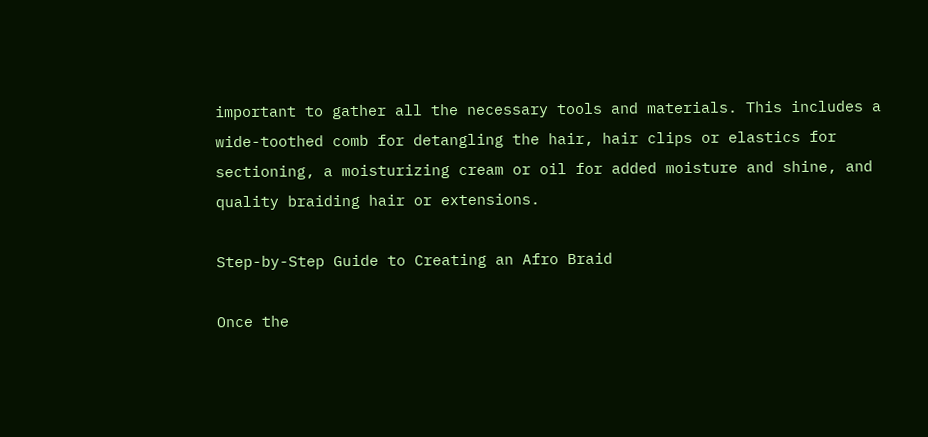important to gather all the necessary tools and materials. This includes a wide-toothed comb for detangling the hair, hair clips or elastics for sectioning, a moisturizing cream or oil for added moisture and shine, and quality braiding hair or extensions.

Step-by-Step Guide to Creating an Afro Braid

Once the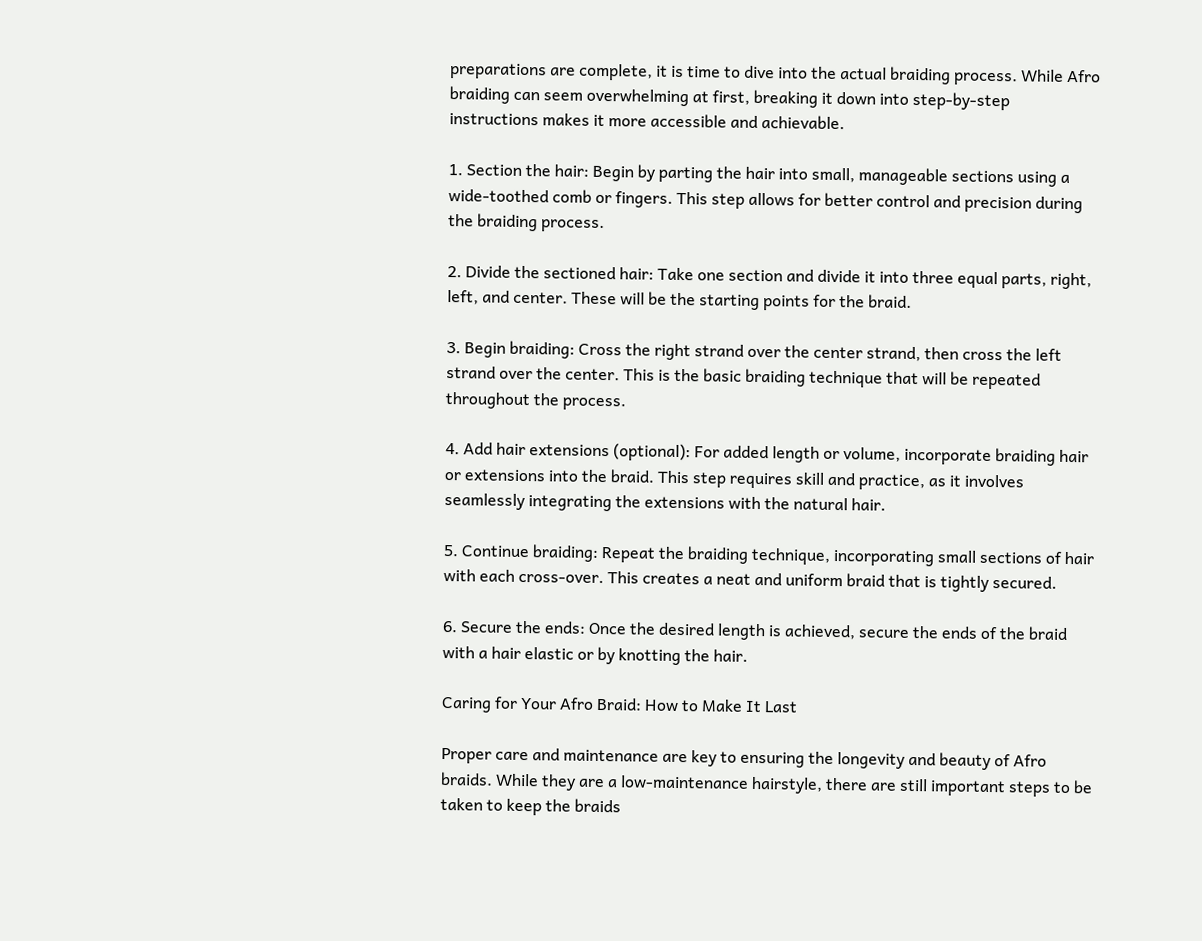preparations are complete, it is time to dive into the actual braiding process. While Afro braiding can seem overwhelming at first, breaking it down into step-by-step instructions makes it more accessible and achievable.

1. Section the hair: Begin by parting the hair into small, manageable sections using a wide-toothed comb or fingers. This step allows for better control and precision during the braiding process.

2. Divide the sectioned hair: Take one section and divide it into three equal parts, right, left, and center. These will be the starting points for the braid.

3. Begin braiding: Cross the right strand over the center strand, then cross the left strand over the center. This is the basic braiding technique that will be repeated throughout the process.

4. Add hair extensions (optional): For added length or volume, incorporate braiding hair or extensions into the braid. This step requires skill and practice, as it involves seamlessly integrating the extensions with the natural hair.

5. Continue braiding: Repeat the braiding technique, incorporating small sections of hair with each cross-over. This creates a neat and uniform braid that is tightly secured.

6. Secure the ends: Once the desired length is achieved, secure the ends of the braid with a hair elastic or by knotting the hair.

Caring for Your Afro Braid: How to Make It Last

Proper care and maintenance are key to ensuring the longevity and beauty of Afro braids. While they are a low-maintenance hairstyle, there are still important steps to be taken to keep the braids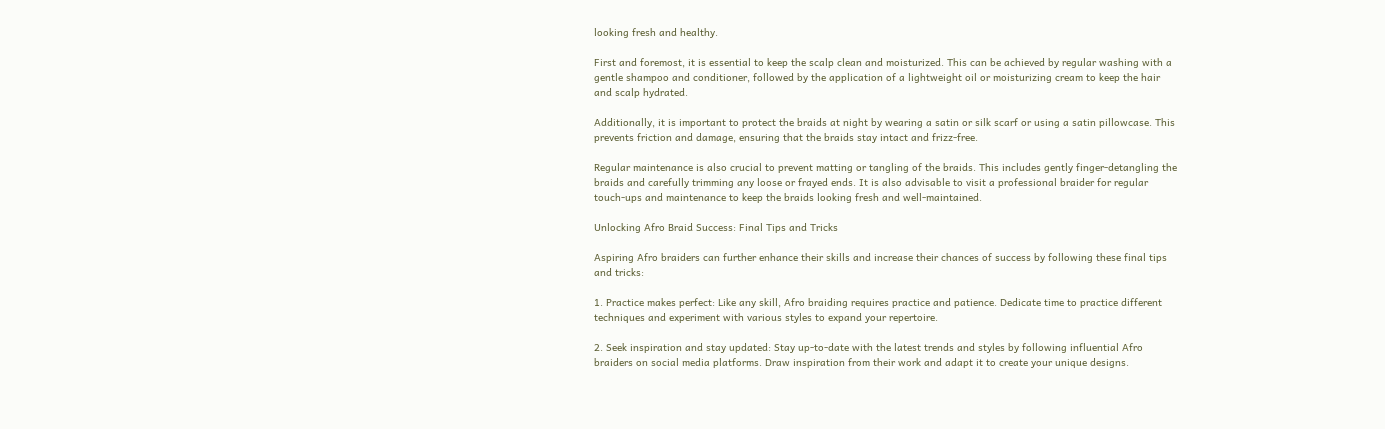looking fresh and healthy.

First and foremost, it is essential to keep the scalp clean and moisturized. This can be achieved by regular washing with a gentle shampoo and conditioner, followed by the application of a lightweight oil or moisturizing cream to keep the hair and scalp hydrated.

Additionally, it is important to protect the braids at night by wearing a satin or silk scarf or using a satin pillowcase. This prevents friction and damage, ensuring that the braids stay intact and frizz-free.

Regular maintenance is also crucial to prevent matting or tangling of the braids. This includes gently finger-detangling the braids and carefully trimming any loose or frayed ends. It is also advisable to visit a professional braider for regular touch-ups and maintenance to keep the braids looking fresh and well-maintained.

Unlocking Afro Braid Success: Final Tips and Tricks

Aspiring Afro braiders can further enhance their skills and increase their chances of success by following these final tips and tricks:

1. Practice makes perfect: Like any skill, Afro braiding requires practice and patience. Dedicate time to practice different techniques and experiment with various styles to expand your repertoire.

2. Seek inspiration and stay updated: Stay up-to-date with the latest trends and styles by following influential Afro braiders on social media platforms. Draw inspiration from their work and adapt it to create your unique designs.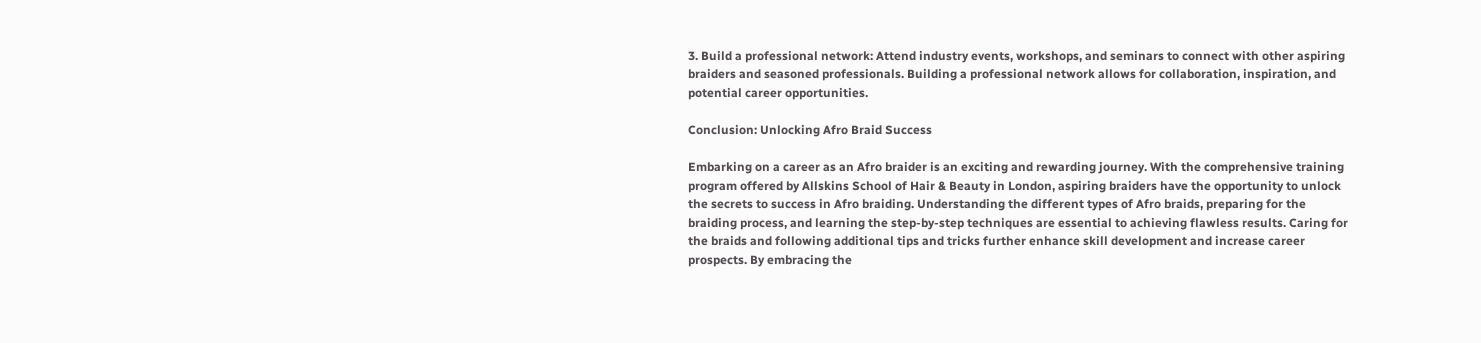3. Build a professional network: Attend industry events, workshops, and seminars to connect with other aspiring braiders and seasoned professionals. Building a professional network allows for collaboration, inspiration, and potential career opportunities.

Conclusion: Unlocking Afro Braid Success

Embarking on a career as an Afro braider is an exciting and rewarding journey. With the comprehensive training program offered by Allskins School of Hair & Beauty in London, aspiring braiders have the opportunity to unlock the secrets to success in Afro braiding. Understanding the different types of Afro braids, preparing for the braiding process, and learning the step-by-step techniques are essential to achieving flawless results. Caring for the braids and following additional tips and tricks further enhance skill development and increase career prospects. By embracing the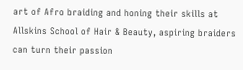art of Afro braiding and honing their skills at Allskins School of Hair & Beauty, aspiring braiders can turn their passion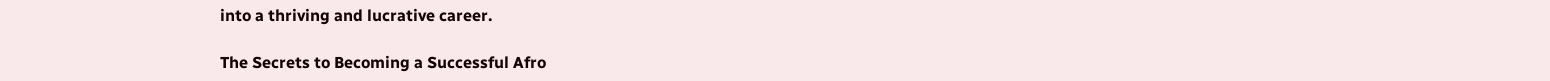into a thriving and lucrative career.

The Secrets to Becoming a Successful Afro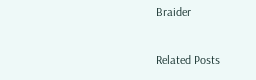Braider

Related Posts